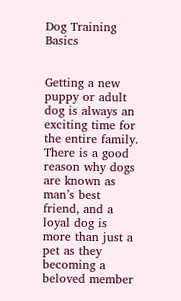Dog Training Basics


Getting a new puppy or adult dog is always an exciting time for the entire family. There is a good
reason why dogs are known as man’s best friend, and a loyal dog is more than just a pet as they
becoming a beloved member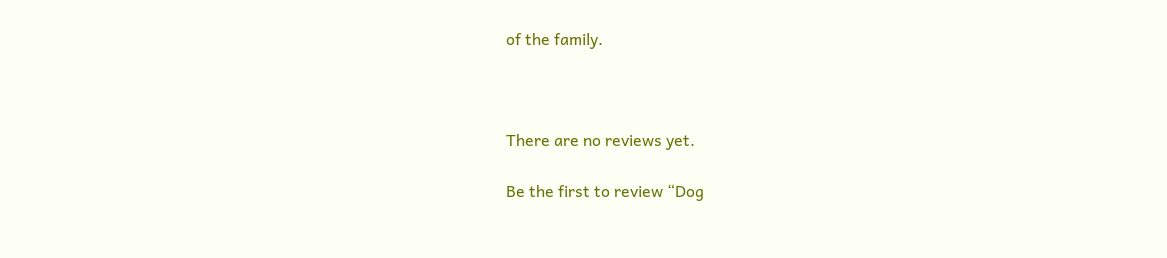of the family.



There are no reviews yet.

Be the first to review “Dog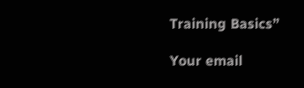Training Basics”

Your email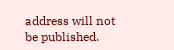address will not be published.